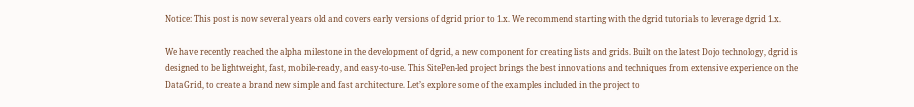Notice: This post is now several years old and covers early versions of dgrid prior to 1.x. We recommend starting with the dgrid tutorials to leverage dgrid 1.x.

We have recently reached the alpha milestone in the development of dgrid, a new component for creating lists and grids. Built on the latest Dojo technology, dgrid is designed to be lightweight, fast, mobile-ready, and easy-to-use. This SitePen-led project brings the best innovations and techniques from extensive experience on the DataGrid, to create a brand new simple and fast architecture. Let’s explore some of the examples included in the project to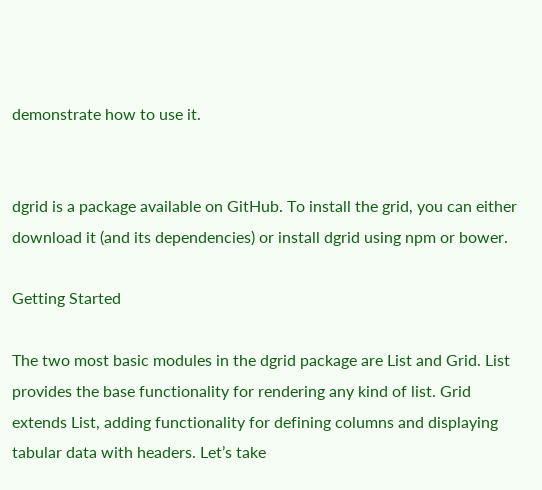demonstrate how to use it.


dgrid is a package available on GitHub. To install the grid, you can either download it (and its dependencies) or install dgrid using npm or bower.

Getting Started

The two most basic modules in the dgrid package are List and Grid. List provides the base functionality for rendering any kind of list. Grid extends List, adding functionality for defining columns and displaying tabular data with headers. Let’s take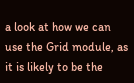a look at how we can use the Grid module, as it is likely to be the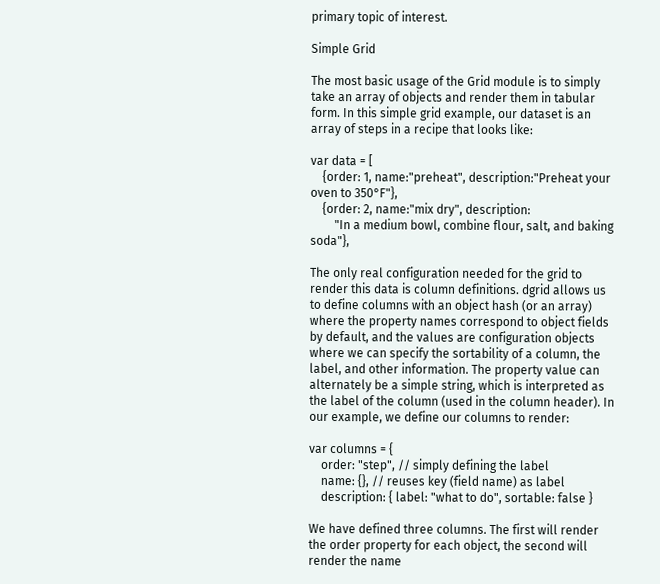primary topic of interest.

Simple Grid

The most basic usage of the Grid module is to simply take an array of objects and render them in tabular form. In this simple grid example, our dataset is an array of steps in a recipe that looks like:

var data = [
    {order: 1, name:"preheat", description:"Preheat your oven to 350°F"},
    {order: 2, name:"mix dry", description:
        "In a medium bowl, combine flour, salt, and baking soda"},

The only real configuration needed for the grid to render this data is column definitions. dgrid allows us to define columns with an object hash (or an array) where the property names correspond to object fields by default, and the values are configuration objects where we can specify the sortability of a column, the label, and other information. The property value can alternately be a simple string, which is interpreted as the label of the column (used in the column header). In our example, we define our columns to render:

var columns = {
    order: "step", // simply defining the label
    name: {}, // reuses key (field name) as label
    description: { label: "what to do", sortable: false }

We have defined three columns. The first will render the order property for each object, the second will render the name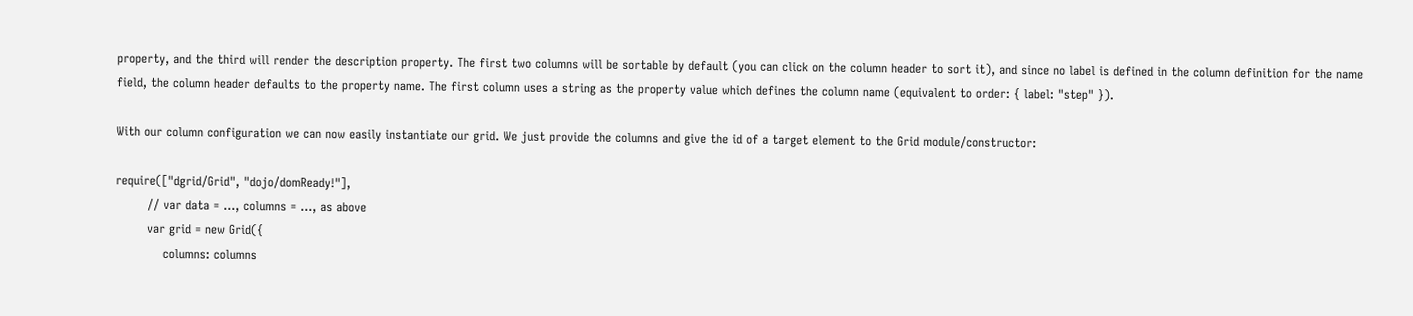property, and the third will render the description property. The first two columns will be sortable by default (you can click on the column header to sort it), and since no label is defined in the column definition for the name field, the column header defaults to the property name. The first column uses a string as the property value which defines the column name (equivalent to order: { label: "step" }).

With our column configuration we can now easily instantiate our grid. We just provide the columns and give the id of a target element to the Grid module/constructor:

require(["dgrid/Grid", "dojo/domReady!"],
        // var data = ..., columns = ..., as above
        var grid = new Grid({
            columns: columns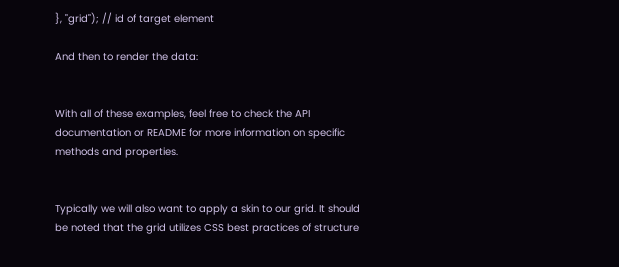}, "grid"); // id of target element

And then to render the data:


With all of these examples, feel free to check the API documentation or README for more information on specific methods and properties.


Typically we will also want to apply a skin to our grid. It should be noted that the grid utilizes CSS best practices of structure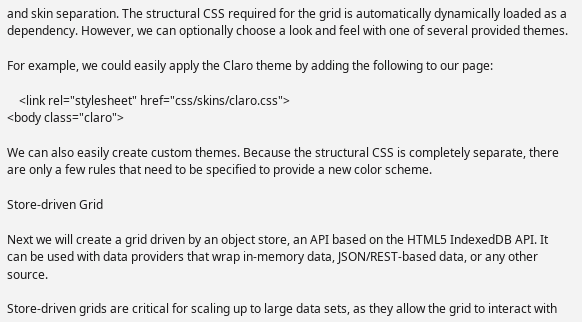and skin separation. The structural CSS required for the grid is automatically dynamically loaded as a dependency. However, we can optionally choose a look and feel with one of several provided themes.

For example, we could easily apply the Claro theme by adding the following to our page:

    <link rel="stylesheet" href="css/skins/claro.css">
<body class="claro">

We can also easily create custom themes. Because the structural CSS is completely separate, there are only a few rules that need to be specified to provide a new color scheme.

Store-driven Grid

Next we will create a grid driven by an object store, an API based on the HTML5 IndexedDB API. It can be used with data providers that wrap in-memory data, JSON/REST-based data, or any other source.

Store-driven grids are critical for scaling up to large data sets, as they allow the grid to interact with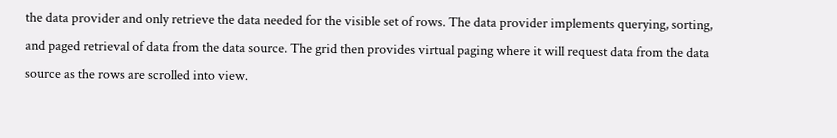the data provider and only retrieve the data needed for the visible set of rows. The data provider implements querying, sorting, and paged retrieval of data from the data source. The grid then provides virtual paging where it will request data from the data source as the rows are scrolled into view.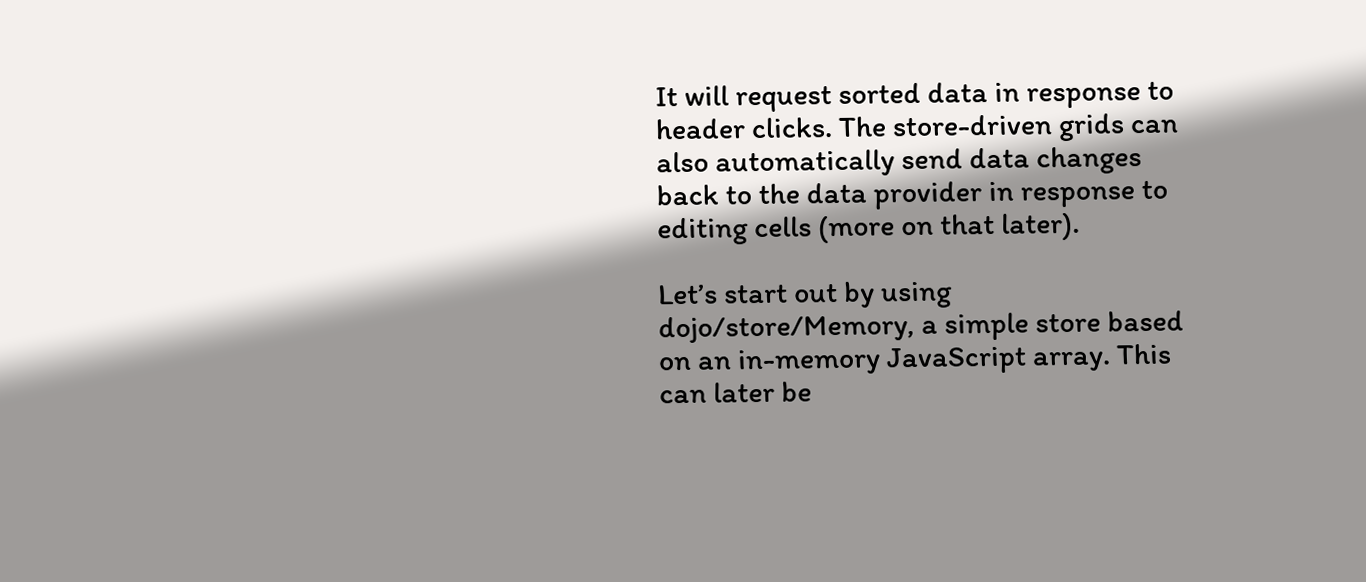It will request sorted data in response to header clicks. The store-driven grids can also automatically send data changes back to the data provider in response to editing cells (more on that later).

Let’s start out by using dojo/store/Memory, a simple store based on an in-memory JavaScript array. This can later be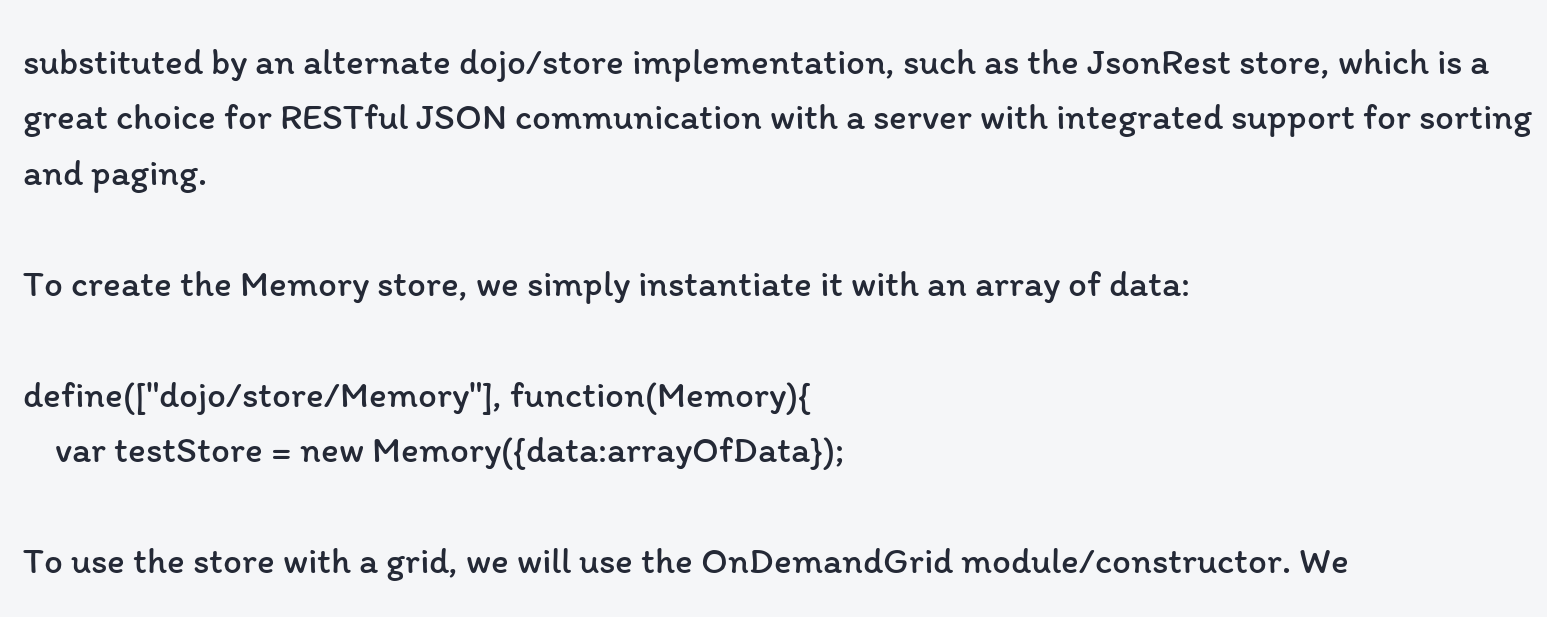substituted by an alternate dojo/store implementation, such as the JsonRest store, which is a great choice for RESTful JSON communication with a server with integrated support for sorting and paging.

To create the Memory store, we simply instantiate it with an array of data:

define(["dojo/store/Memory"], function(Memory){
    var testStore = new Memory({data:arrayOfData});

To use the store with a grid, we will use the OnDemandGrid module/constructor. We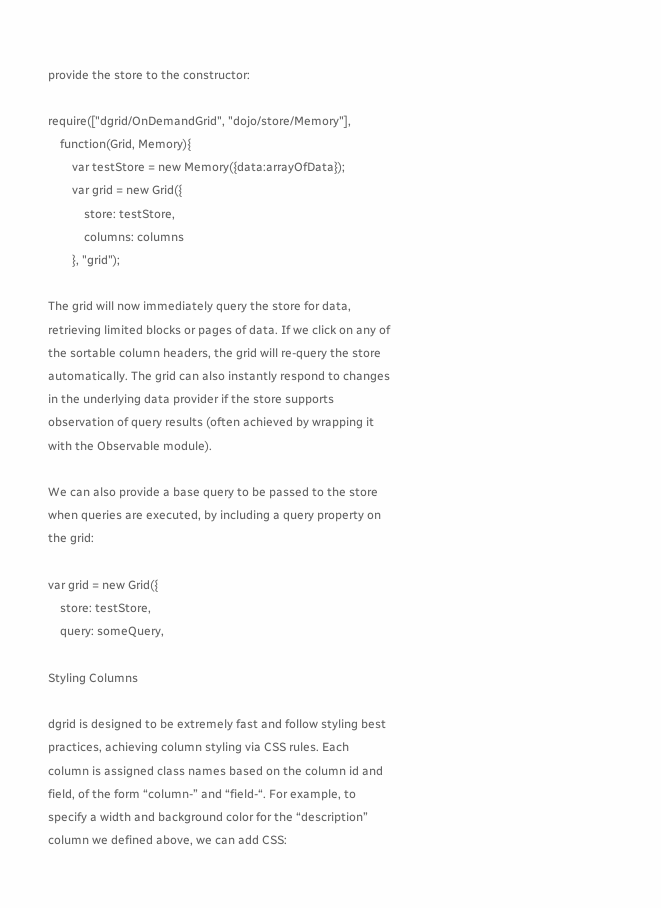provide the store to the constructor:

require(["dgrid/OnDemandGrid", "dojo/store/Memory"],
    function(Grid, Memory){
        var testStore = new Memory({data:arrayOfData});
        var grid = new Grid({
            store: testStore,
            columns: columns
        }, "grid");

The grid will now immediately query the store for data, retrieving limited blocks or pages of data. If we click on any of the sortable column headers, the grid will re-query the store automatically. The grid can also instantly respond to changes in the underlying data provider if the store supports observation of query results (often achieved by wrapping it with the Observable module).

We can also provide a base query to be passed to the store when queries are executed, by including a query property on the grid:

var grid = new Grid({
    store: testStore,
    query: someQuery,

Styling Columns

dgrid is designed to be extremely fast and follow styling best practices, achieving column styling via CSS rules. Each column is assigned class names based on the column id and field, of the form “column-” and “field-“. For example, to specify a width and background color for the “description” column we defined above, we can add CSS: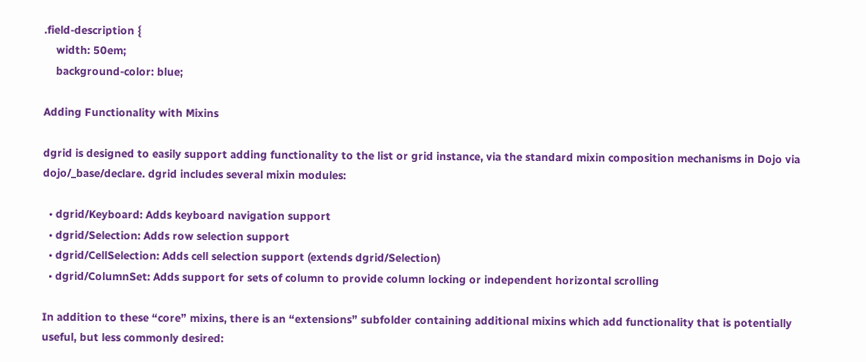.field-description {
    width: 50em;
    background-color: blue;

Adding Functionality with Mixins

dgrid is designed to easily support adding functionality to the list or grid instance, via the standard mixin composition mechanisms in Dojo via dojo/_base/declare. dgrid includes several mixin modules:

  • dgrid/Keyboard: Adds keyboard navigation support
  • dgrid/Selection: Adds row selection support
  • dgrid/CellSelection: Adds cell selection support (extends dgrid/Selection)
  • dgrid/ColumnSet: Adds support for sets of column to provide column locking or independent horizontal scrolling

In addition to these “core” mixins, there is an “extensions” subfolder containing additional mixins which add functionality that is potentially useful, but less commonly desired: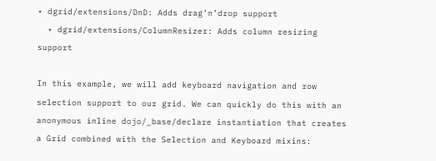• dgrid/extensions/DnD: Adds drag’n’drop support
  • dgrid/extensions/ColumnResizer: Adds column resizing support

In this example, we will add keyboard navigation and row selection support to our grid. We can quickly do this with an anonymous inline dojo/_base/declare instantiation that creates a Grid combined with the Selection and Keyboard mixins: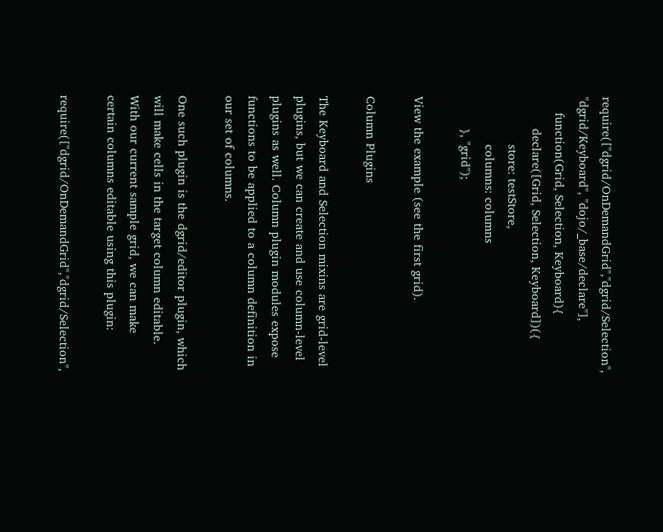require(["dgrid/OnDemandGrid","dgrid/Selection", "dgrid/Keyboard", "dojo/_base/declare"],
    function(Grid, Selection, Keyboard){
        declare([Grid, Selection, Keyboard])({
            store: testStore,
            columns: columns
        }, "grid");

View the example (see the first grid).

Column Plugins

The Keyboard and Selection mixins are grid-level plugins, but we can create and use column-level plugins as well. Column plugin modules expose functions to be applied to a column definition in our set of columns.

One such plugin is the dgrid/editor plugin, which will make cells in the target column editable. With our current sample grid, we can make certain columns editable using this plugin:

require(["dgrid/OnDemandGrid","dgrid/Selection",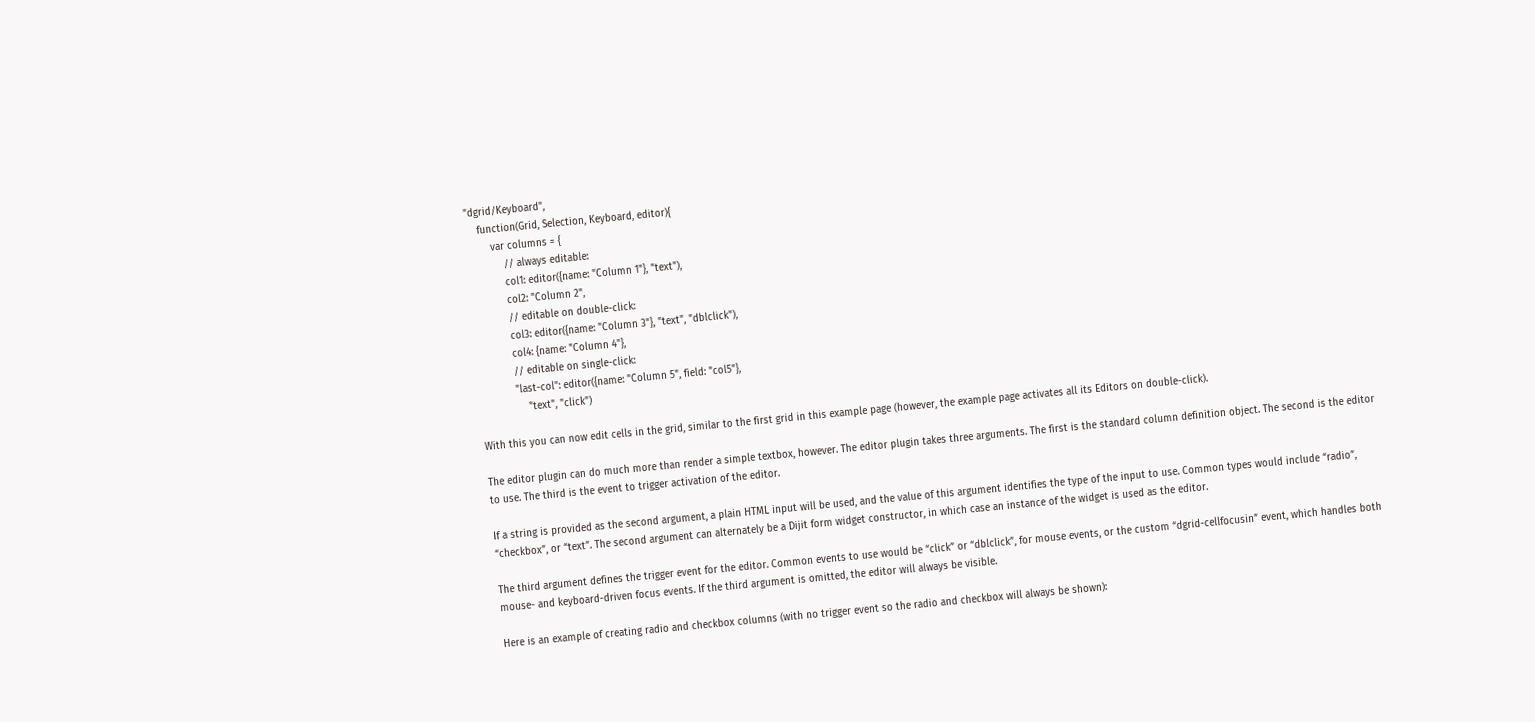"dgrid/Keyboard",
    function(Grid, Selection, Keyboard, editor){
        var columns = {
            // always editable:
            col1: editor({name: "Column 1"}, "text"),
            col2: "Column 2",
            // editable on double-click:
            col3: editor({name: "Column 3"}, "text", "dblclick"),
            col4: {name: "Column 4"},
            // editable on single-click:
            "last-col": editor({name: "Column 5", field: "col5"},
                "text", "click")

With this you can now edit cells in the grid, similar to the first grid in this example page (however, the example page activates all its Editors on double-click).

The editor plugin can do much more than render a simple textbox, however. The editor plugin takes three arguments. The first is the standard column definition object. The second is the editor to use. The third is the event to trigger activation of the editor.

If a string is provided as the second argument, a plain HTML input will be used, and the value of this argument identifies the type of the input to use. Common types would include “radio”, “checkbox”, or “text”. The second argument can alternately be a Dijit form widget constructor, in which case an instance of the widget is used as the editor.

The third argument defines the trigger event for the editor. Common events to use would be “click” or “dblclick”, for mouse events, or the custom “dgrid-cellfocusin” event, which handles both mouse- and keyboard-driven focus events. If the third argument is omitted, the editor will always be visible.

Here is an example of creating radio and checkbox columns (with no trigger event so the radio and checkbox will always be shown):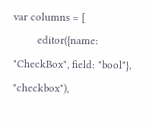var columns = [
        editor({name: "CheckBox", field: "bool"}, "checkbox"),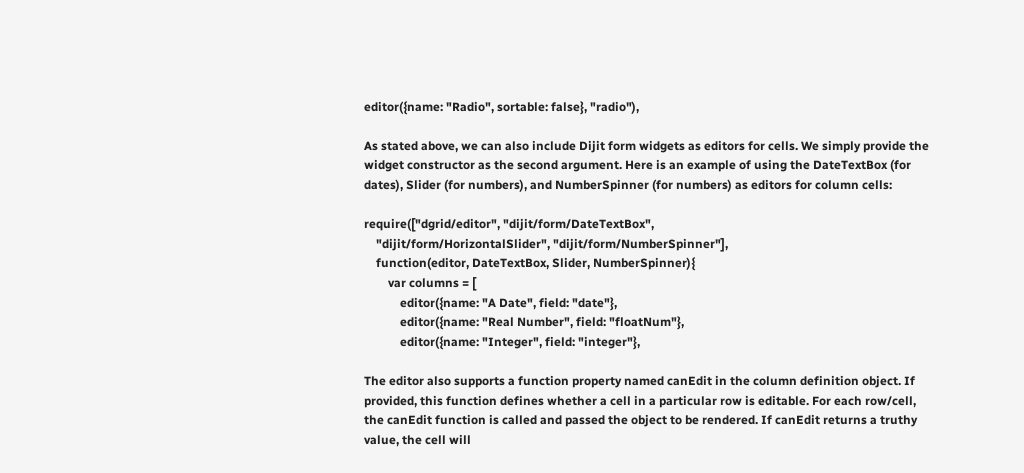editor({name: "Radio", sortable: false}, "radio"),

As stated above, we can also include Dijit form widgets as editors for cells. We simply provide the widget constructor as the second argument. Here is an example of using the DateTextBox (for dates), Slider (for numbers), and NumberSpinner (for numbers) as editors for column cells:

require(["dgrid/editor", "dijit/form/DateTextBox",
    "dijit/form/HorizontalSlider", "dijit/form/NumberSpinner"],
    function(editor, DateTextBox, Slider, NumberSpinner){
        var columns = [
            editor({name: "A Date", field: "date"},
            editor({name: "Real Number", field: "floatNum"},
            editor({name: "Integer", field: "integer"},

The editor also supports a function property named canEdit in the column definition object. If provided, this function defines whether a cell in a particular row is editable. For each row/cell, the canEdit function is called and passed the object to be rendered. If canEdit returns a truthy value, the cell will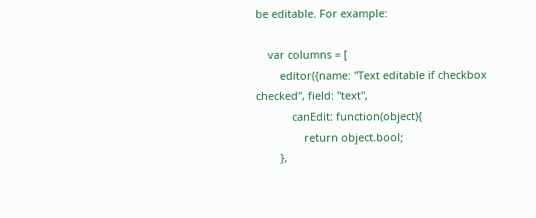be editable. For example:

    var columns = [
        editor({name: "Text editable if checkbox checked", field: "text",
            canEdit: function(object){
                return object.bool;
        },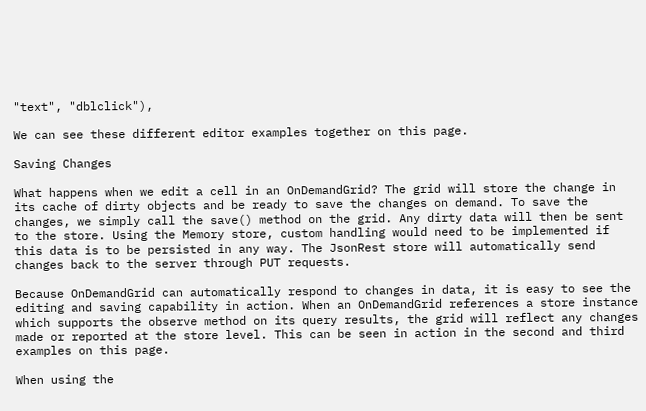"text", "dblclick"),

We can see these different editor examples together on this page.

Saving Changes

What happens when we edit a cell in an OnDemandGrid? The grid will store the change in its cache of dirty objects and be ready to save the changes on demand. To save the changes, we simply call the save() method on the grid. Any dirty data will then be sent to the store. Using the Memory store, custom handling would need to be implemented if this data is to be persisted in any way. The JsonRest store will automatically send changes back to the server through PUT requests.

Because OnDemandGrid can automatically respond to changes in data, it is easy to see the editing and saving capability in action. When an OnDemandGrid references a store instance which supports the observe method on its query results, the grid will reflect any changes made or reported at the store level. This can be seen in action in the second and third examples on this page.

When using the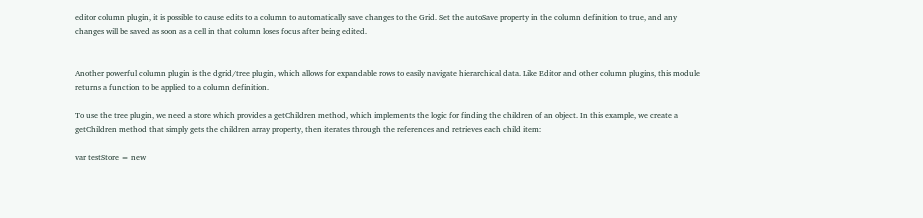editor column plugin, it is possible to cause edits to a column to automatically save changes to the Grid. Set the autoSave property in the column definition to true, and any changes will be saved as soon as a cell in that column loses focus after being edited.


Another powerful column plugin is the dgrid/tree plugin, which allows for expandable rows to easily navigate hierarchical data. Like Editor and other column plugins, this module returns a function to be applied to a column definition.

To use the tree plugin, we need a store which provides a getChildren method, which implements the logic for finding the children of an object. In this example, we create a getChildren method that simply gets the children array property, then iterates through the references and retrieves each child item:

var testStore = new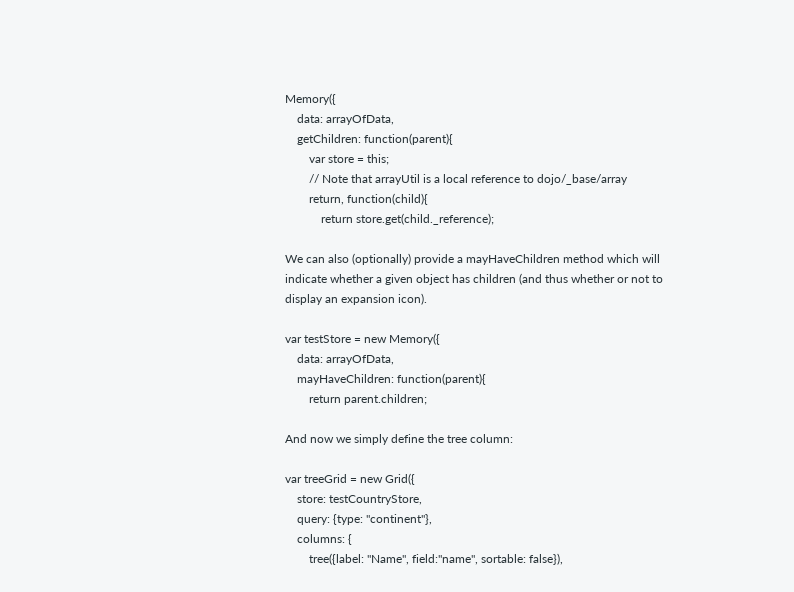Memory({
    data: arrayOfData,
    getChildren: function(parent){
        var store = this;
        // Note that arrayUtil is a local reference to dojo/_base/array
        return, function(child){
            return store.get(child._reference);

We can also (optionally) provide a mayHaveChildren method which will indicate whether a given object has children (and thus whether or not to display an expansion icon).

var testStore = new Memory({
    data: arrayOfData,
    mayHaveChildren: function(parent){
        return parent.children;

And now we simply define the tree column:

var treeGrid = new Grid({
    store: testCountryStore,
    query: {type: "continent"},
    columns: {
        tree({label: "Name", field:"name", sortable: false}),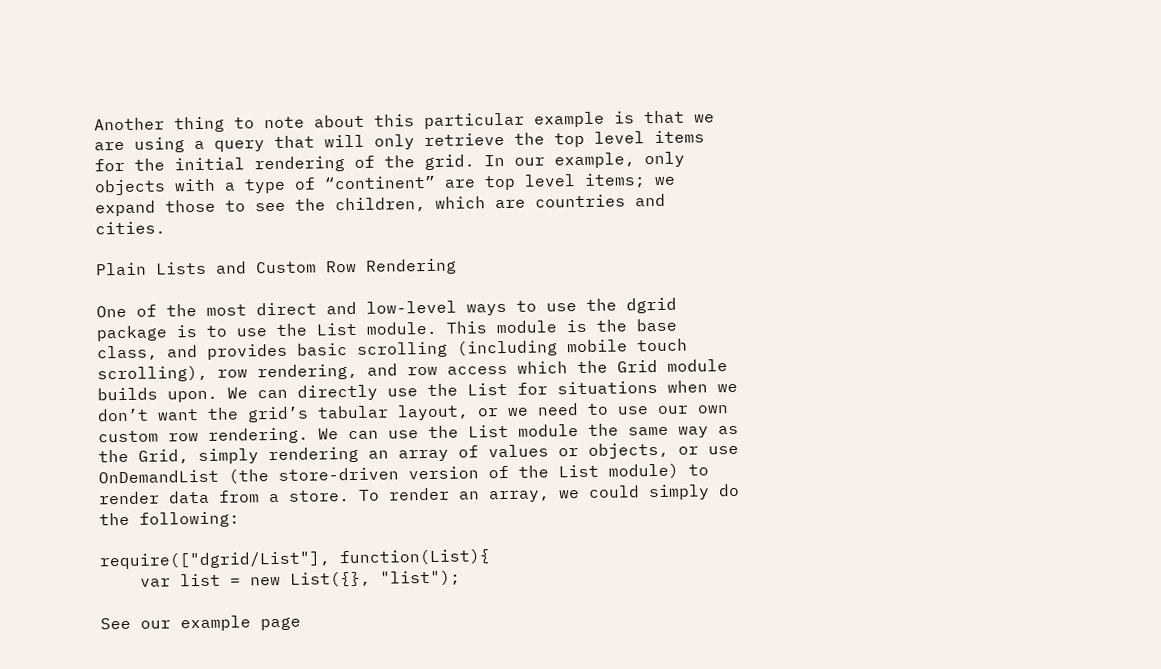Another thing to note about this particular example is that we are using a query that will only retrieve the top level items for the initial rendering of the grid. In our example, only objects with a type of “continent” are top level items; we expand those to see the children, which are countries and cities.

Plain Lists and Custom Row Rendering

One of the most direct and low-level ways to use the dgrid package is to use the List module. This module is the base class, and provides basic scrolling (including mobile touch scrolling), row rendering, and row access which the Grid module builds upon. We can directly use the List for situations when we don’t want the grid’s tabular layout, or we need to use our own custom row rendering. We can use the List module the same way as the Grid, simply rendering an array of values or objects, or use OnDemandList (the store-driven version of the List module) to render data from a store. To render an array, we could simply do the following:

require(["dgrid/List"], function(List){
    var list = new List({}, "list");

See our example page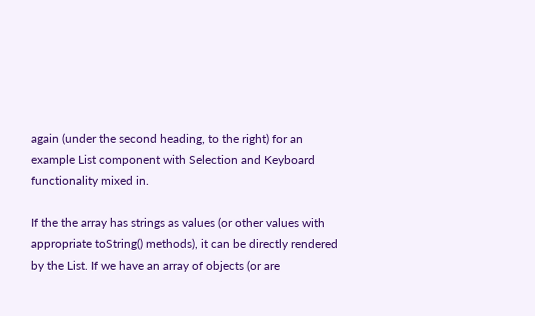again (under the second heading, to the right) for an example List component with Selection and Keyboard functionality mixed in.

If the the array has strings as values (or other values with appropriate toString() methods), it can be directly rendered by the List. If we have an array of objects (or are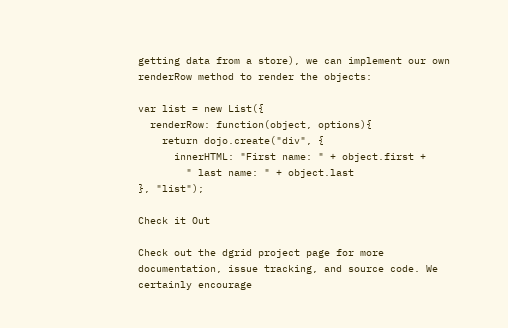getting data from a store), we can implement our own renderRow method to render the objects:

var list = new List({
  renderRow: function(object, options){
    return dojo.create("div", {
      innerHTML: "First name: " + object.first +
        " last name: " + object.last
}, "list");

Check it Out

Check out the dgrid project page for more documentation, issue tracking, and source code. We certainly encourage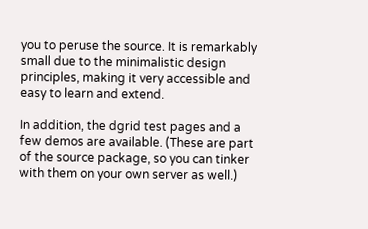you to peruse the source. It is remarkably small due to the minimalistic design principles, making it very accessible and easy to learn and extend.

In addition, the dgrid test pages and a few demos are available. (These are part of the source package, so you can tinker with them on your own server as well.)